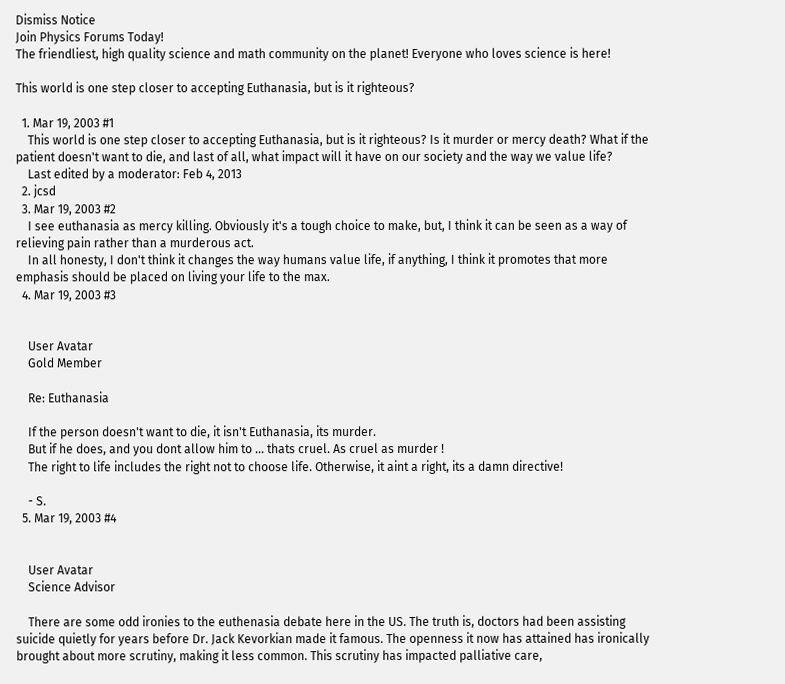Dismiss Notice
Join Physics Forums Today!
The friendliest, high quality science and math community on the planet! Everyone who loves science is here!

This world is one step closer to accepting Euthanasia, but is it righteous?

  1. Mar 19, 2003 #1
    This world is one step closer to accepting Euthanasia, but is it righteous? Is it murder or mercy death? What if the patient doesn't want to die, and last of all, what impact will it have on our society and the way we value life?
    Last edited by a moderator: Feb 4, 2013
  2. jcsd
  3. Mar 19, 2003 #2
    I see euthanasia as mercy killing. Obviously it's a tough choice to make, but, I think it can be seen as a way of relieving pain rather than a murderous act.
    In all honesty, I don't think it changes the way humans value life, if anything, I think it promotes that more emphasis should be placed on living your life to the max.
  4. Mar 19, 2003 #3


    User Avatar
    Gold Member

    Re: Euthanasia

    If the person doesn't want to die, it isn't Euthanasia, its murder.
    But if he does, and you dont allow him to ... thats cruel. As cruel as murder !
    The right to life includes the right not to choose life. Otherwise, it aint a right, its a damn directive!

    - S.
  5. Mar 19, 2003 #4


    User Avatar
    Science Advisor

    There are some odd ironies to the euthenasia debate here in the US. The truth is, doctors had been assisting suicide quietly for years before Dr. Jack Kevorkian made it famous. The openness it now has attained has ironically brought about more scrutiny, making it less common. This scrutiny has impacted palliative care,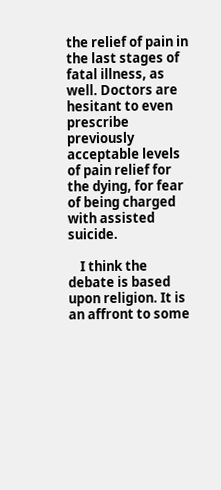the relief of pain in the last stages of fatal illness, as well. Doctors are hesitant to even prescribe previously acceptable levels of pain relief for the dying, for fear of being charged with assisted suicide.

    I think the debate is based upon religion. It is an affront to some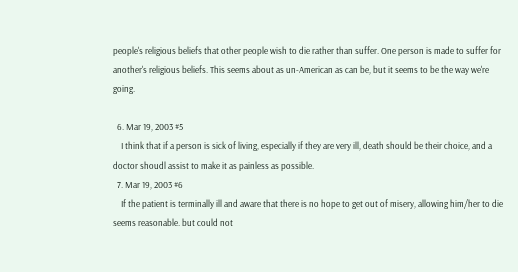people's religious beliefs that other people wish to die rather than suffer. One person is made to suffer for another's religious beliefs. This seems about as un-American as can be, but it seems to be the way we're going.

  6. Mar 19, 2003 #5
    I think that if a person is sick of living, especially if they are very ill, death should be their choice, and a doctor shoudl assist to make it as painless as possible.
  7. Mar 19, 2003 #6
    If the patient is terminally ill and aware that there is no hope to get out of misery, allowing him/her to die seems reasonable. but could not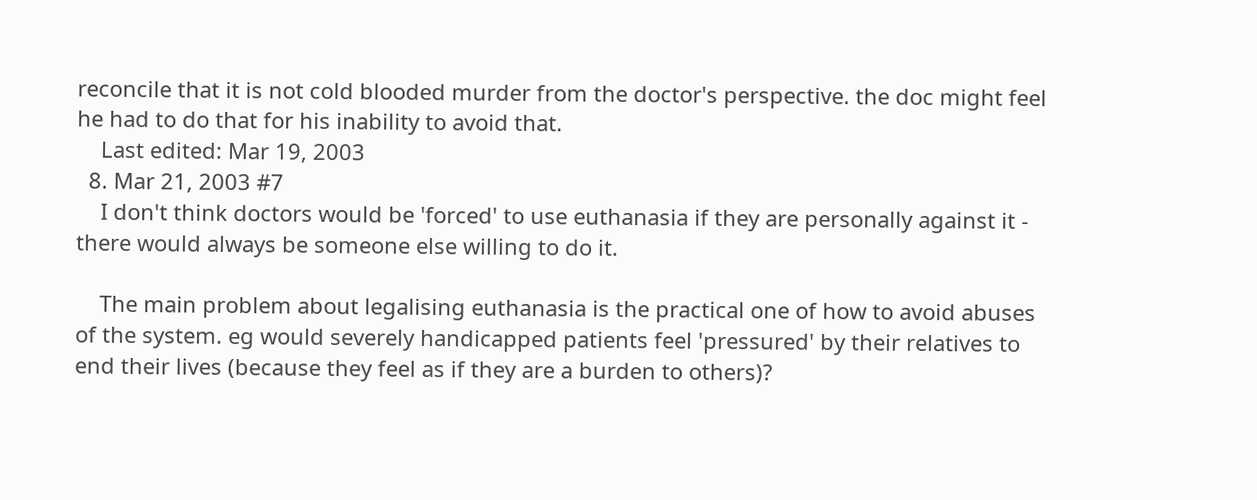reconcile that it is not cold blooded murder from the doctor's perspective. the doc might feel he had to do that for his inability to avoid that.
    Last edited: Mar 19, 2003
  8. Mar 21, 2003 #7
    I don't think doctors would be 'forced' to use euthanasia if they are personally against it - there would always be someone else willing to do it.

    The main problem about legalising euthanasia is the practical one of how to avoid abuses of the system. eg would severely handicapped patients feel 'pressured' by their relatives to end their lives (because they feel as if they are a burden to others)?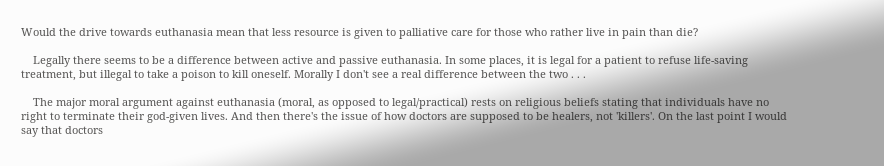Would the drive towards euthanasia mean that less resource is given to palliative care for those who rather live in pain than die?

    Legally there seems to be a difference between active and passive euthanasia. In some places, it is legal for a patient to refuse life-saving treatment, but illegal to take a poison to kill oneself. Morally I don't see a real difference between the two . . .

    The major moral argument against euthanasia (moral, as opposed to legal/practical) rests on religious beliefs stating that individuals have no right to terminate their god-given lives. And then there's the issue of how doctors are supposed to be healers, not 'killers'. On the last point I would say that doctors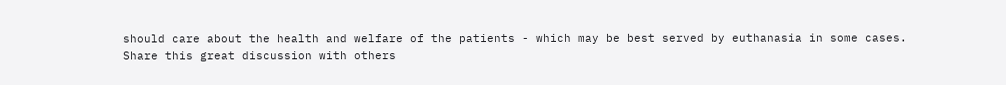should care about the health and welfare of the patients - which may be best served by euthanasia in some cases.
Share this great discussion with others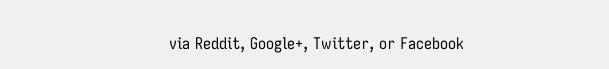via Reddit, Google+, Twitter, or Facebook